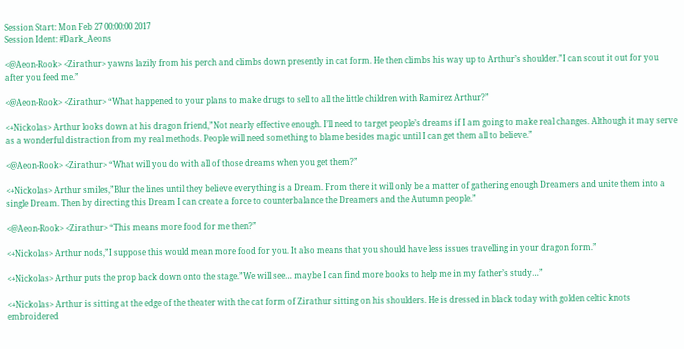Session Start: Mon Feb 27 00:00:00 2017
Session Ident: #Dark_Aeons

<@Aeon-Rook> <Zirathur> yawns lazily from his perch and climbs down presently in cat form. He then climbs his way up to Arthur’s shoulder.”I can scout it out for you after you feed me.”

<@Aeon-Rook> <Zirathur> “What happened to your plans to make drugs to sell to all the little children with Ramirez Arthur?”

<+Nickolas> Arthur looks down at his dragon friend,”Not nearly effective enough. I’ll need to target people’s dreams if I am going to make real changes. Although it may serve as a wonderful distraction from my real methods. People will need something to blame besides magic until I can get them all to believe.”

<@Aeon-Rook> <Zirathur> “What will you do with all of those dreams when you get them?”

<+Nickolas> Arthur smiles,”Blur the lines until they believe everything is a Dream. From there it will only be a matter of gathering enough Dreamers and unite them into a single Dream. Then by directing this Dream I can create a force to counterbalance the Dreamers and the Autumn people.”

<@Aeon-Rook> <Zirathur> “This means more food for me then?”

<+Nickolas> Arthur nods,”I suppose this would mean more food for you. It also means that you should have less issues travelling in your dragon form.”

<+Nickolas> Arthur puts the prop back down onto the stage.”We will see… maybe I can find more books to help me in my father’s study…”

<+Nickolas> Arthur is sitting at the edge of the theater with the cat form of Zirathur sitting on his shoulders. He is dressed in black today with golden celtic knots embroidered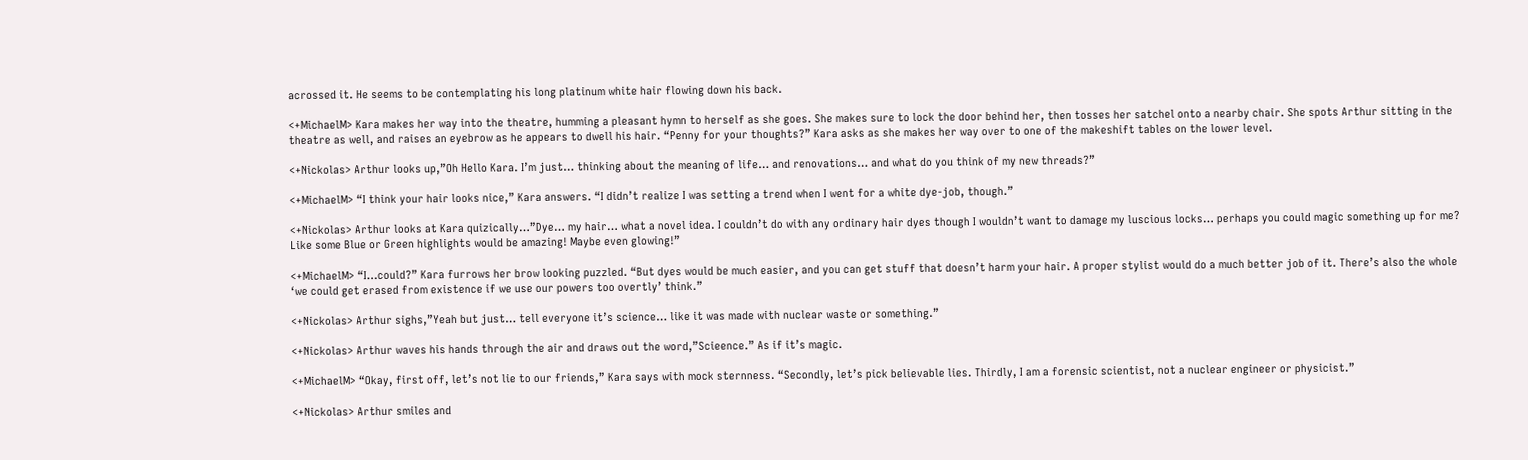acrossed it. He seems to be contemplating his long platinum white hair flowing down his back.

<+MichaelM> Kara makes her way into the theatre, humming a pleasant hymn to herself as she goes. She makes sure to lock the door behind her, then tosses her satchel onto a nearby chair. She spots Arthur sitting in the theatre as well, and raises an eyebrow as he appears to dwell his hair. “Penny for your thoughts?” Kara asks as she makes her way over to one of the makeshift tables on the lower level.

<+Nickolas> Arthur looks up,”Oh Hello Kara. I’m just… thinking about the meaning of life… and renovations… and what do you think of my new threads?”

<+MichaelM> “I think your hair looks nice,” Kara answers. “I didn’t realize I was setting a trend when I went for a white dye-job, though.”

<+Nickolas> Arthur looks at Kara quizically…”Dye… my hair… what a novel idea. I couldn’t do with any ordinary hair dyes though I wouldn’t want to damage my luscious locks… perhaps you could magic something up for me? Like some Blue or Green highlights would be amazing! Maybe even glowing!”

<+MichaelM> “I…could?” Kara furrows her brow looking puzzled. “But dyes would be much easier, and you can get stuff that doesn’t harm your hair. A proper stylist would do a much better job of it. There’s also the whole ‘we could get erased from existence if we use our powers too overtly’ think.”

<+Nickolas> Arthur sighs,”Yeah but just… tell everyone it’s science… like it was made with nuclear waste or something.”

<+Nickolas> Arthur waves his hands through the air and draws out the word,”Scieence.” As if it’s magic.

<+MichaelM> “Okay, first off, let’s not lie to our friends,” Kara says with mock sternness. “Secondly, let’s pick believable lies. Thirdly, I am a forensic scientist, not a nuclear engineer or physicist.”

<+Nickolas> Arthur smiles and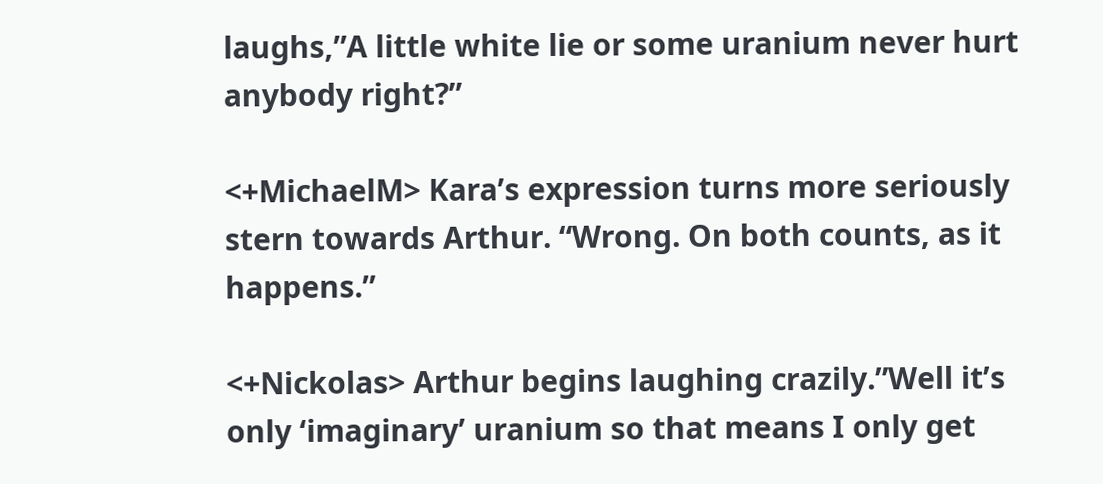laughs,”A little white lie or some uranium never hurt anybody right?”

<+MichaelM> Kara’s expression turns more seriously stern towards Arthur. “Wrong. On both counts, as it happens.”

<+Nickolas> Arthur begins laughing crazily.”Well it’s only ‘imaginary’ uranium so that means I only get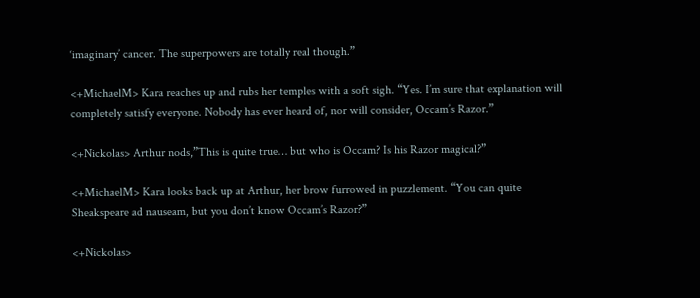‘imaginary’ cancer. The superpowers are totally real though.”

<+MichaelM> Kara reaches up and rubs her temples with a soft sigh. “Yes. I’m sure that explanation will completely satisfy everyone. Nobody has ever heard of, nor will consider, Occam’s Razor.”

<+Nickolas> Arthur nods,”This is quite true… but who is Occam? Is his Razor magical?”

<+MichaelM> Kara looks back up at Arthur, her brow furrowed in puzzlement. “You can quite Sheakspeare ad nauseam, but you don’t know Occam’s Razor?”

<+Nickolas>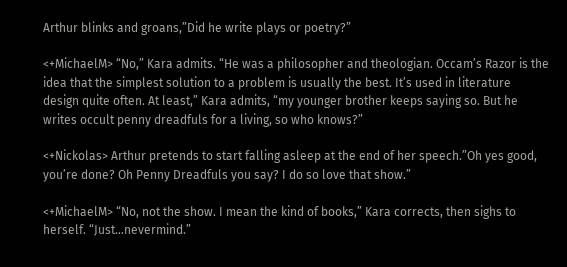Arthur blinks and groans,”Did he write plays or poetry?”

<+MichaelM> “No,” Kara admits. “He was a philosopher and theologian. Occam’s Razor is the idea that the simplest solution to a problem is usually the best. It’s used in literature design quite often. At least,” Kara admits, “my younger brother keeps saying so. But he writes occult penny dreadfuls for a living, so who knows?”

<+Nickolas> Arthur pretends to start falling asleep at the end of her speech.”Oh yes good, you’re done? Oh Penny Dreadfuls you say? I do so love that show.”

<+MichaelM> “No, not the show. I mean the kind of books,” Kara corrects, then sighs to herself. “Just…nevermind.”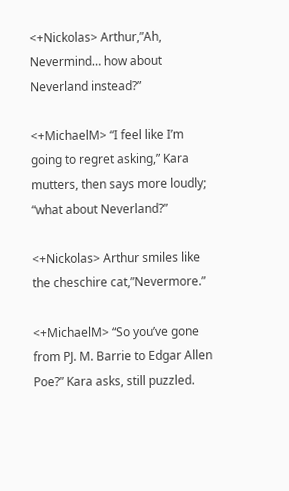<+Nickolas> Arthur,”Ah, Nevermind… how about Neverland instead?”

<+MichaelM> “I feel like I’m going to regret asking,” Kara mutters, then says more loudly; “what about Neverland?”

<+Nickolas> Arthur smiles like the cheschire cat,”Nevermore.”

<+MichaelM> “So you’ve gone from PJ. M. Barrie to Edgar Allen Poe?” Kara asks, still puzzled.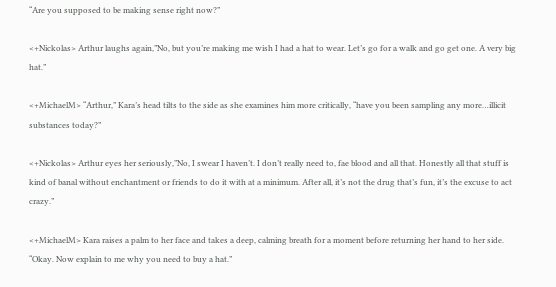“Are you supposed to be making sense right now?”

<+Nickolas> Arthur laughs again,”No, but you’re making me wish I had a hat to wear. Let’s go for a walk and go get one. A very big hat.”

<+MichaelM> “Arthur,” Kara’s head tilts to the side as she examines him more critically, “have you been sampling any more…illicit substances today?”

<+Nickolas> Arthur eyes her seriously,”No, I swear I haven’t. I don’t really need to, fae blood and all that. Honestly all that stuff is kind of banal without enchantment or friends to do it with at a minimum. After all, it’s not the drug that’s fun, it’s the excuse to act crazy.”

<+MichaelM> Kara raises a palm to her face and takes a deep, calming breath for a moment before returning her hand to her side. “Okay. Now explain to me why you need to buy a hat.”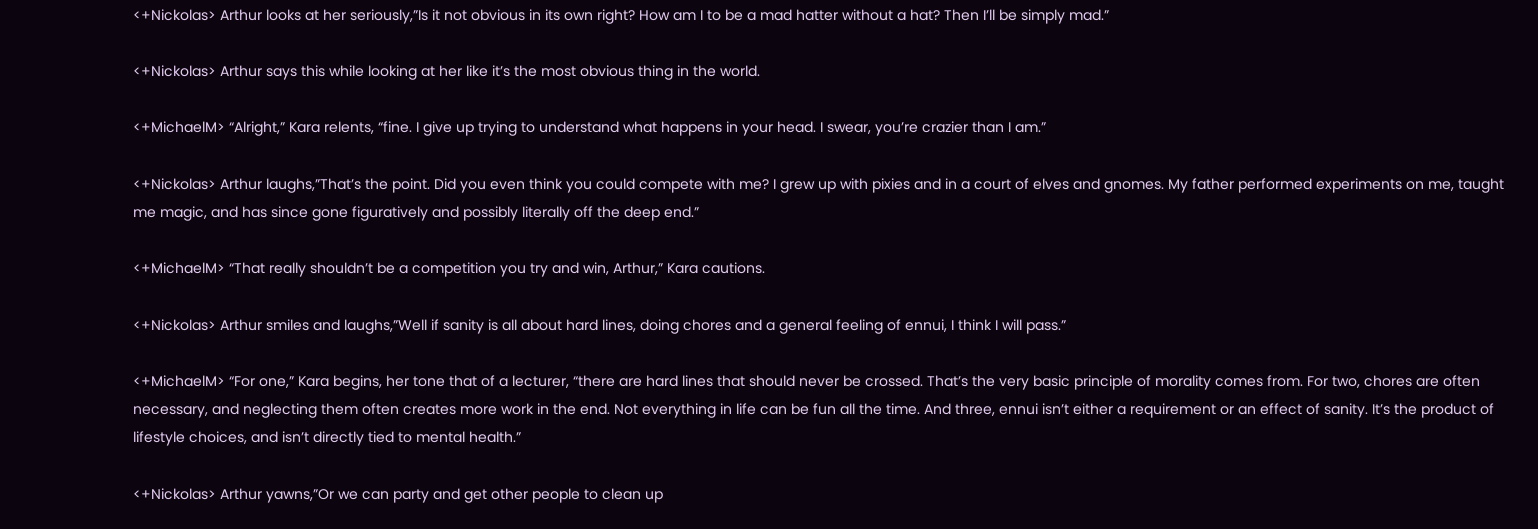<+Nickolas> Arthur looks at her seriously,”Is it not obvious in its own right? How am I to be a mad hatter without a hat? Then I’ll be simply mad.”

<+Nickolas> Arthur says this while looking at her like it’s the most obvious thing in the world.

<+MichaelM> “Alright,” Kara relents, “fine. I give up trying to understand what happens in your head. I swear, you’re crazier than I am.”

<+Nickolas> Arthur laughs,”That’s the point. Did you even think you could compete with me? I grew up with pixies and in a court of elves and gnomes. My father performed experiments on me, taught me magic, and has since gone figuratively and possibly literally off the deep end.”

<+MichaelM> “That really shouldn’t be a competition you try and win, Arthur,” Kara cautions.

<+Nickolas> Arthur smiles and laughs,”Well if sanity is all about hard lines, doing chores and a general feeling of ennui, I think I will pass.”

<+MichaelM> “For one,” Kara begins, her tone that of a lecturer, “there are hard lines that should never be crossed. That’s the very basic principle of morality comes from. For two, chores are often necessary, and neglecting them often creates more work in the end. Not everything in life can be fun all the time. And three, ennui isn’t either a requirement or an effect of sanity. It’s the product of lifestyle choices, and isn’t directly tied to mental health.”

<+Nickolas> Arthur yawns,”Or we can party and get other people to clean up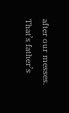after our messes. That’s father’s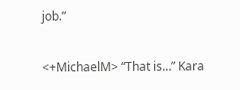job.”

<+MichaelM> “That is…” Kara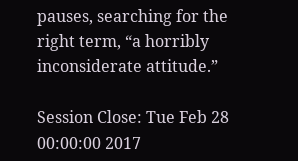pauses, searching for the right term, “a horribly inconsiderate attitude.”

Session Close: Tue Feb 28 00:00:00 2017